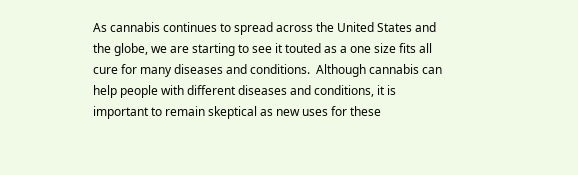As cannabis continues to spread across the United States and the globe, we are starting to see it touted as a one size fits all cure for many diseases and conditions.  Although cannabis can help people with different diseases and conditions, it is important to remain skeptical as new uses for these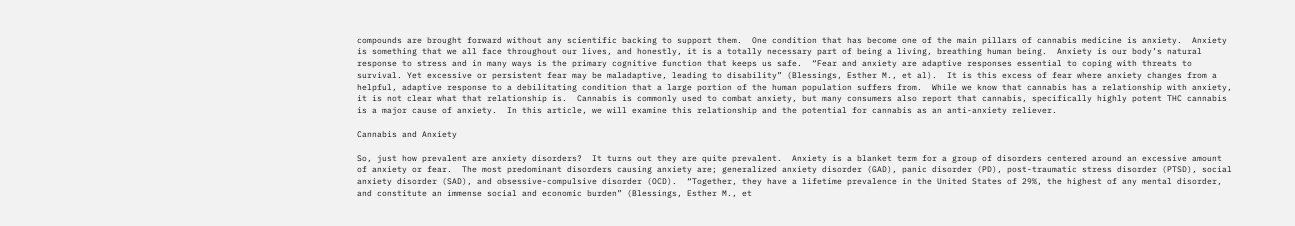compounds are brought forward without any scientific backing to support them.  One condition that has become one of the main pillars of cannabis medicine is anxiety.  Anxiety is something that we all face throughout our lives, and honestly, it is a totally necessary part of being a living, breathing human being.  Anxiety is our body’s natural response to stress and in many ways is the primary cognitive function that keeps us safe.  “Fear and anxiety are adaptive responses essential to coping with threats to survival. Yet excessive or persistent fear may be maladaptive, leading to disability” (Blessings, Esther M., et al).  It is this excess of fear where anxiety changes from a helpful, adaptive response to a debilitating condition that a large portion of the human population suffers from.  While we know that cannabis has a relationship with anxiety, it is not clear what that relationship is.  Cannabis is commonly used to combat anxiety, but many consumers also report that cannabis, specifically highly potent THC cannabis is a major cause of anxiety.  In this article, we will examine this relationship and the potential for cannabis as an anti-anxiety reliever.

Cannabis and Anxiety

So, just how prevalent are anxiety disorders?  It turns out they are quite prevalent.  Anxiety is a blanket term for a group of disorders centered around an excessive amount of anxiety or fear.  The most predominant disorders causing anxiety are; generalized anxiety disorder (GAD), panic disorder (PD), post-traumatic stress disorder (PTSD), social anxiety disorder (SAD), and obsessive-compulsive disorder (OCD).  “Together, they have a lifetime prevalence in the United States of 29%, the highest of any mental disorder, and constitute an immense social and economic burden” (Blessings, Esther M., et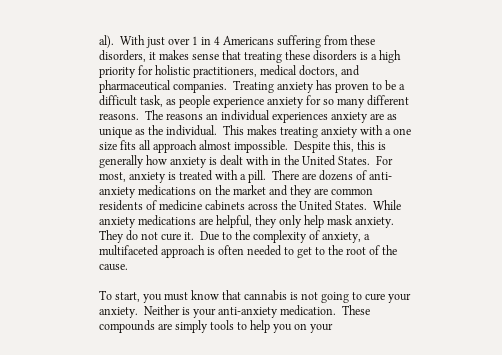al).  With just over 1 in 4 Americans suffering from these disorders, it makes sense that treating these disorders is a high priority for holistic practitioners, medical doctors, and pharmaceutical companies.  Treating anxiety has proven to be a difficult task, as people experience anxiety for so many different reasons.  The reasons an individual experiences anxiety are as unique as the individual.  This makes treating anxiety with a one size fits all approach almost impossible.  Despite this, this is generally how anxiety is dealt with in the United States.  For most, anxiety is treated with a pill.  There are dozens of anti-anxiety medications on the market and they are common residents of medicine cabinets across the United States.  While anxiety medications are helpful, they only help mask anxiety. They do not cure it.  Due to the complexity of anxiety, a multifaceted approach is often needed to get to the root of the cause.

To start, you must know that cannabis is not going to cure your anxiety.  Neither is your anti-anxiety medication.  These compounds are simply tools to help you on your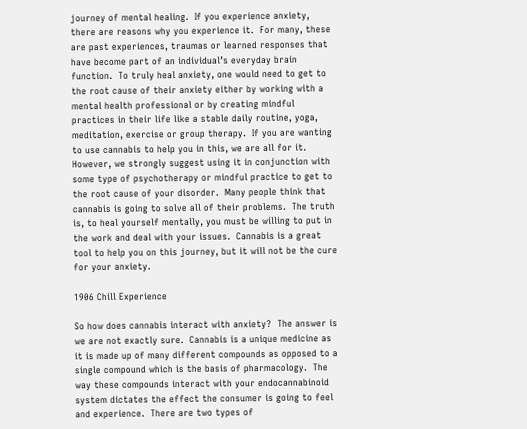journey of mental healing.  If you experience anxiety, there are reasons why you experience it.  For many, these are past experiences, traumas or learned responses that have become part of an individual’s everyday brain function.  To truly heal anxiety, one would need to get to the root cause of their anxiety either by working with a mental health professional or by creating mindful practices in their life like a stable daily routine, yoga, meditation, exercise or group therapy.  If you are wanting to use cannabis to help you in this, we are all for it.  However, we strongly suggest using it in conjunction with some type of psychotherapy or mindful practice to get to the root cause of your disorder.  Many people think that cannabis is going to solve all of their problems.  The truth is, to heal yourself mentally, you must be willing to put in the work and deal with your issues.  Cannabis is a great tool to help you on this journey, but it will not be the cure for your anxiety.

1906 Chill Experience

So how does cannabis interact with anxiety?  The answer is we are not exactly sure.  Cannabis is a unique medicine as it is made up of many different compounds as opposed to a single compound which is the basis of pharmacology.  The way these compounds interact with your endocannabinoid system dictates the effect the consumer is going to feel and experience.  There are two types of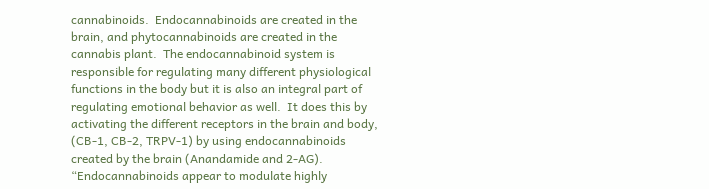cannabinoids.  Endocannabinoids are created in the brain, and phytocannabinoids are created in the cannabis plant.  The endocannabinoid system is responsible for regulating many different physiological functions in the body but it is also an integral part of regulating emotional behavior as well.  It does this by activating the different receptors in the brain and body, (CB-1, CB-2, TRPV-1) by using endocannabinoids created by the brain (Anandamide and 2-AG).  “Endocannabinoids appear to modulate highly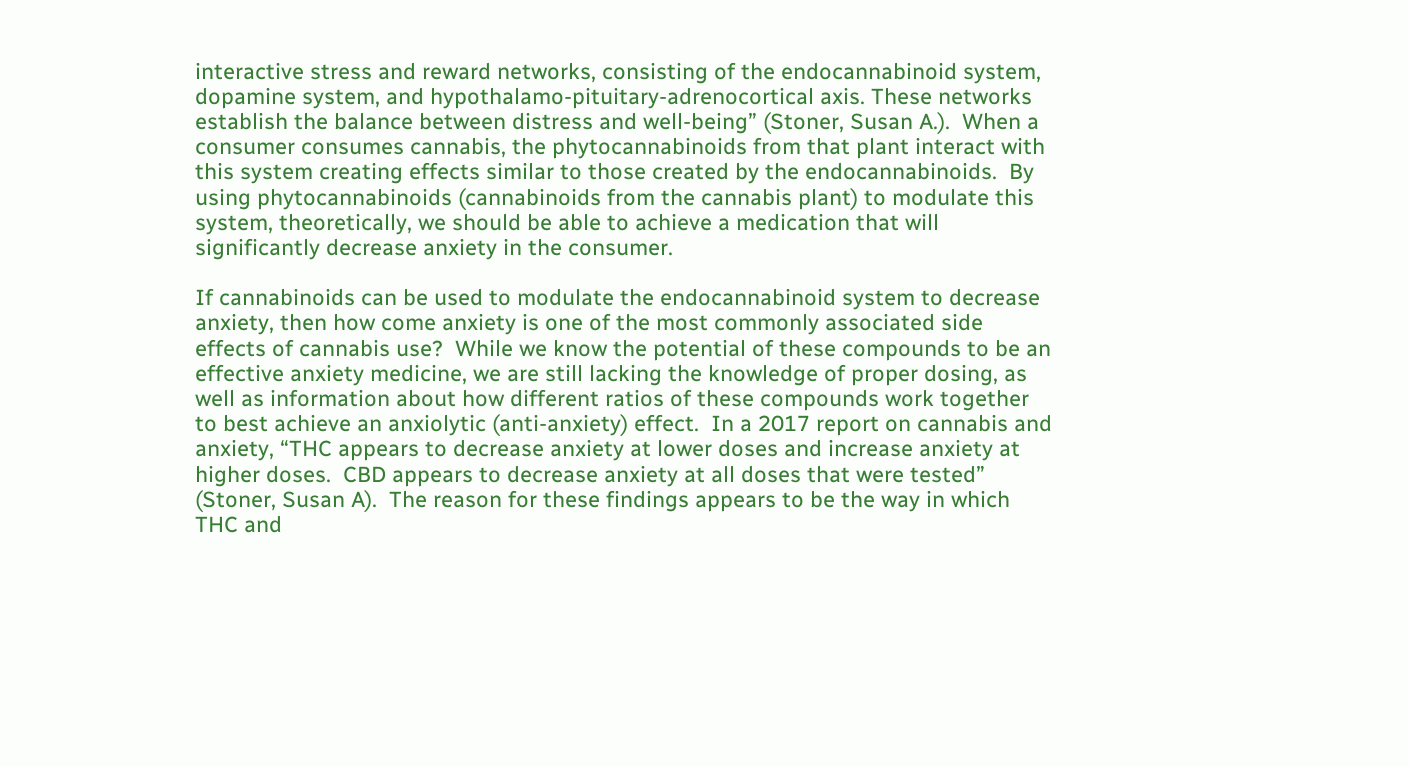interactive stress and reward networks, consisting of the endocannabinoid system, dopamine system, and hypothalamo-pituitary-adrenocortical axis. These networks establish the balance between distress and well-being” (Stoner, Susan A.).  When a consumer consumes cannabis, the phytocannabinoids from that plant interact with this system creating effects similar to those created by the endocannabinoids.  By using phytocannabinoids (cannabinoids from the cannabis plant) to modulate this system, theoretically, we should be able to achieve a medication that will significantly decrease anxiety in the consumer.

If cannabinoids can be used to modulate the endocannabinoid system to decrease anxiety, then how come anxiety is one of the most commonly associated side effects of cannabis use?  While we know the potential of these compounds to be an effective anxiety medicine, we are still lacking the knowledge of proper dosing, as well as information about how different ratios of these compounds work together to best achieve an anxiolytic (anti-anxiety) effect.  In a 2017 report on cannabis and anxiety, “THC appears to decrease anxiety at lower doses and increase anxiety at higher doses.  CBD appears to decrease anxiety at all doses that were tested” (Stoner, Susan A).  The reason for these findings appears to be the way in which THC and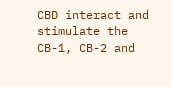CBD interact and stimulate the CB-1, CB-2 and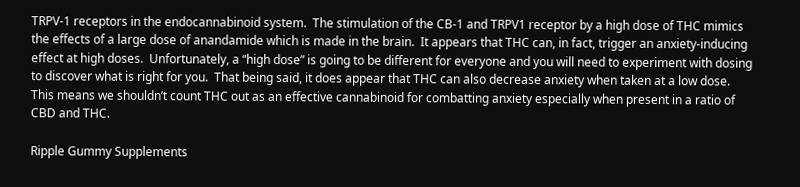TRPV-1 receptors in the endocannabinoid system.  The stimulation of the CB-1 and TRPV1 receptor by a high dose of THC mimics the effects of a large dose of anandamide which is made in the brain.  It appears that THC can, in fact, trigger an anxiety-inducing effect at high doses.  Unfortunately, a “high dose” is going to be different for everyone and you will need to experiment with dosing to discover what is right for you.  That being said, it does appear that THC can also decrease anxiety when taken at a low dose.  This means we shouldn’t count THC out as an effective cannabinoid for combatting anxiety especially when present in a ratio of CBD and THC.

Ripple Gummy Supplements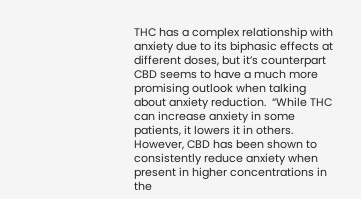THC has a complex relationship with anxiety due to its biphasic effects at different doses, but it’s counterpart CBD seems to have a much more promising outlook when talking about anxiety reduction.  “While THC can increase anxiety in some patients, it lowers it in others.  However, CBD has been shown to consistently reduce anxiety when present in higher concentrations in the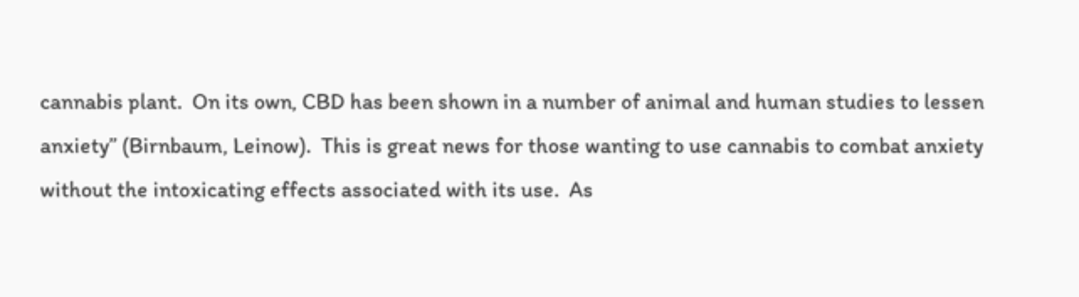cannabis plant.  On its own, CBD has been shown in a number of animal and human studies to lessen anxiety” (Birnbaum, Leinow).  This is great news for those wanting to use cannabis to combat anxiety without the intoxicating effects associated with its use.  As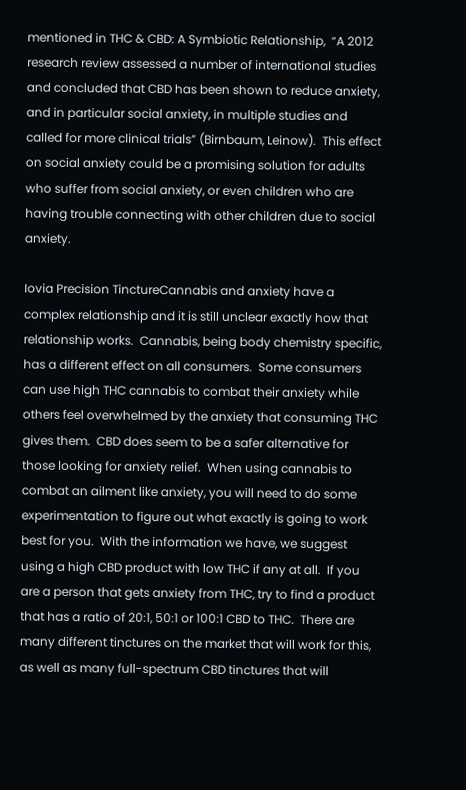mentioned in THC & CBD: A Symbiotic Relationship,  “A 2012 research review assessed a number of international studies and concluded that CBD has been shown to reduce anxiety, and in particular social anxiety, in multiple studies and called for more clinical trials” (Birnbaum, Leinow).  This effect on social anxiety could be a promising solution for adults who suffer from social anxiety, or even children who are having trouble connecting with other children due to social anxiety.

Iovia Precision TinctureCannabis and anxiety have a complex relationship and it is still unclear exactly how that relationship works.  Cannabis, being body chemistry specific, has a different effect on all consumers.  Some consumers can use high THC cannabis to combat their anxiety while others feel overwhelmed by the anxiety that consuming THC gives them.  CBD does seem to be a safer alternative for those looking for anxiety relief.  When using cannabis to combat an ailment like anxiety, you will need to do some experimentation to figure out what exactly is going to work best for you.  With the information we have, we suggest using a high CBD product with low THC if any at all.  If you are a person that gets anxiety from THC, try to find a product that has a ratio of 20:1, 50:1 or 100:1 CBD to THC.  There are many different tinctures on the market that will work for this, as well as many full-spectrum CBD tinctures that will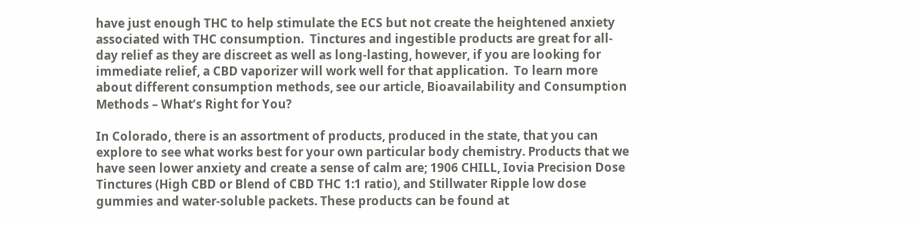have just enough THC to help stimulate the ECS but not create the heightened anxiety associated with THC consumption.  Tinctures and ingestible products are great for all-day relief as they are discreet as well as long-lasting, however, if you are looking for immediate relief, a CBD vaporizer will work well for that application.  To learn more about different consumption methods, see our article, Bioavailability and Consumption Methods – What’s Right for You?

In Colorado, there is an assortment of products, produced in the state, that you can explore to see what works best for your own particular body chemistry. Products that we have seen lower anxiety and create a sense of calm are; 1906 CHILL, Iovia Precision Dose Tinctures (High CBD or Blend of CBD THC 1:1 ratio), and Stillwater Ripple low dose gummies and water-soluble packets. These products can be found at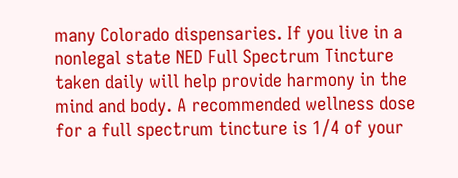many Colorado dispensaries. If you live in a nonlegal state NED Full Spectrum Tincture taken daily will help provide harmony in the mind and body. A recommended wellness dose for a full spectrum tincture is 1/4 of your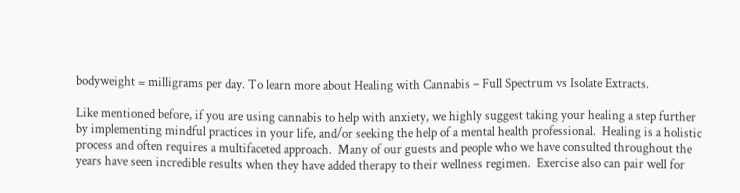bodyweight = milligrams per day. To learn more about Healing with Cannabis – Full Spectrum vs Isolate Extracts.

Like mentioned before, if you are using cannabis to help with anxiety, we highly suggest taking your healing a step further by implementing mindful practices in your life, and/or seeking the help of a mental health professional.  Healing is a holistic process and often requires a multifaceted approach.  Many of our guests and people who we have consulted throughout the years have seen incredible results when they have added therapy to their wellness regimen.  Exercise also can pair well for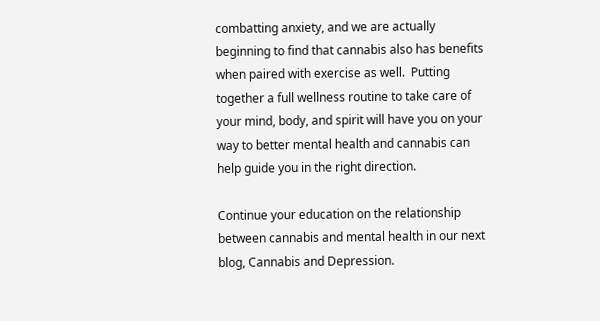combatting anxiety, and we are actually beginning to find that cannabis also has benefits when paired with exercise as well.  Putting together a full wellness routine to take care of your mind, body, and spirit will have you on your way to better mental health and cannabis can help guide you in the right direction.

Continue your education on the relationship between cannabis and mental health in our next blog, Cannabis and Depression.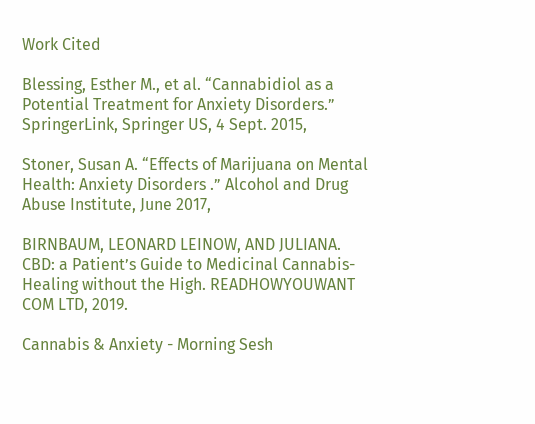Work Cited

Blessing, Esther M., et al. “Cannabidiol as a Potential Treatment for Anxiety Disorders.” SpringerLink, Springer US, 4 Sept. 2015,

Stoner, Susan A. “Effects of Marijuana on Mental Health: Anxiety Disorders .” Alcohol and Drug Abuse Institute, June 2017,

BIRNBAUM, LEONARD LEINOW, AND JULIANA. CBD: a Patient’s Guide to Medicinal Cannabis-Healing without the High. READHOWYOUWANT COM LTD, 2019.

Cannabis & Anxiety - Morning Sesh